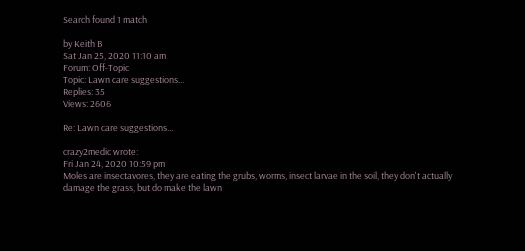Search found 1 match

by Keith B
Sat Jan 25, 2020 11:10 am
Forum: Off-Topic
Topic: Lawn care suggestions...
Replies: 35
Views: 2606

Re: Lawn care suggestions...

crazy2medic wrote:
Fri Jan 24, 2020 10:59 pm
Moles are insectavores, they are eating the grubs, worms, insect larvae in the soil, they don't actually damage the grass, but do make the lawn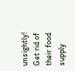unsightly! Get rid of their food supply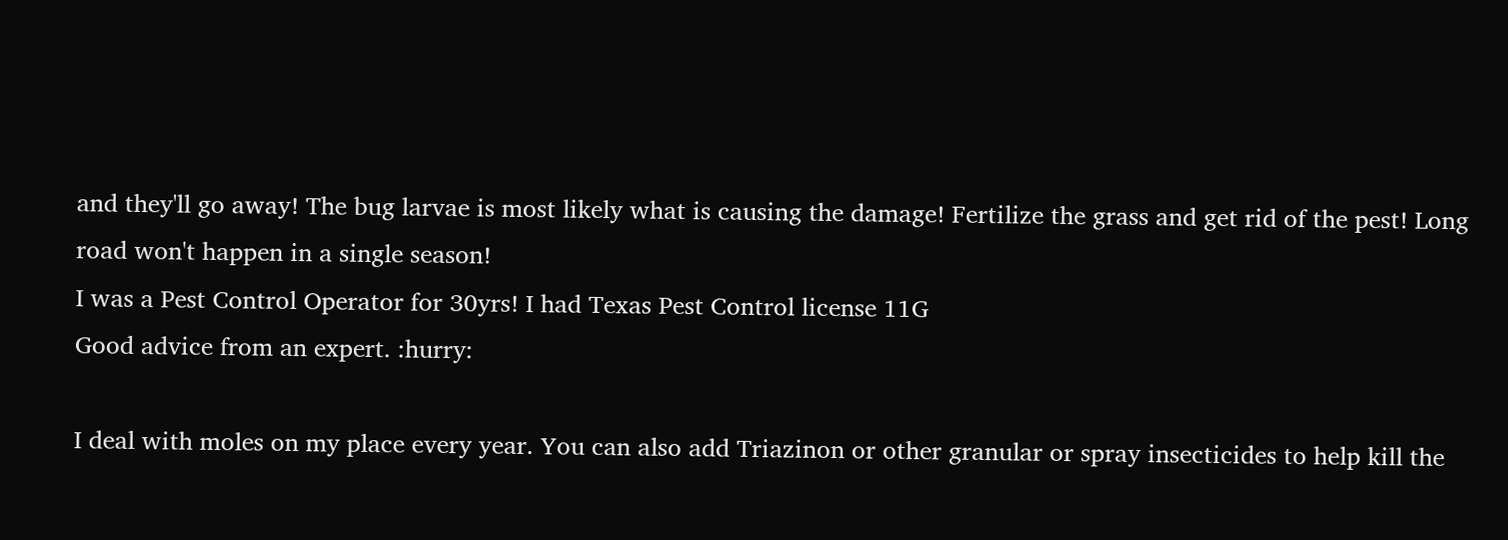and they'll go away! The bug larvae is most likely what is causing the damage! Fertilize the grass and get rid of the pest! Long road won't happen in a single season!
I was a Pest Control Operator for 30yrs! I had Texas Pest Control license 11G
Good advice from an expert. :hurry:

I deal with moles on my place every year. You can also add Triazinon or other granular or spray insecticides to help kill the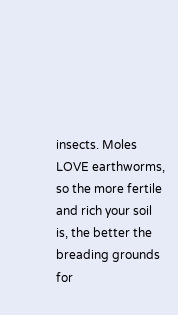insects. Moles LOVE earthworms, so the more fertile and rich your soil is, the better the breading grounds for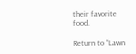their favorite food.

Return to “Lawn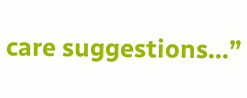care suggestions...”